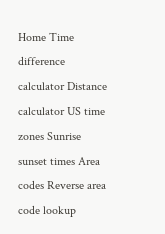Home Time difference calculator Distance calculator US time zones Sunrise sunset times Area codes Reverse area code lookup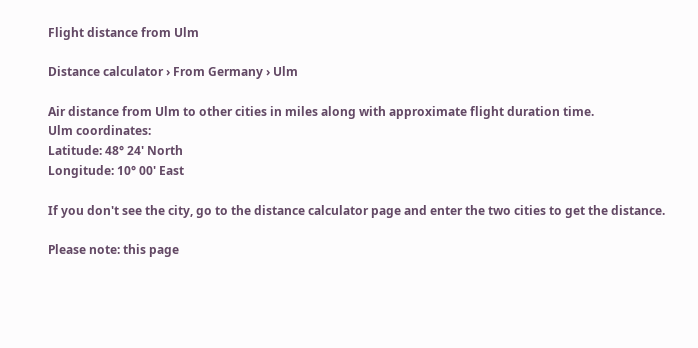Flight distance from Ulm

Distance calculator › From Germany › Ulm

Air distance from Ulm to other cities in miles along with approximate flight duration time.
Ulm coordinates:
Latitude: 48° 24' North
Longitude: 10° 00' East

If you don't see the city, go to the distance calculator page and enter the two cities to get the distance.

Please note: this page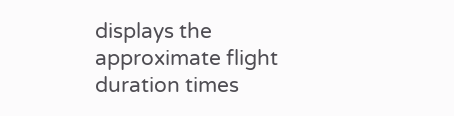displays the approximate flight duration times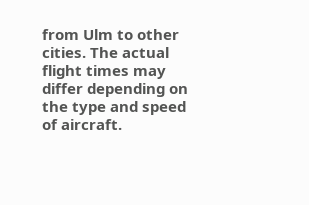from Ulm to other cities. The actual flight times may differ depending on the type and speed of aircraft.